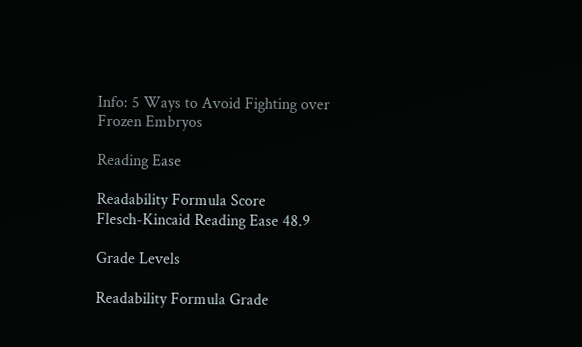Info: 5 Ways to Avoid Fighting over Frozen Embryos

Reading Ease

Readability Formula Score
Flesch-Kincaid Reading Ease 48.9

Grade Levels

Readability Formula Grade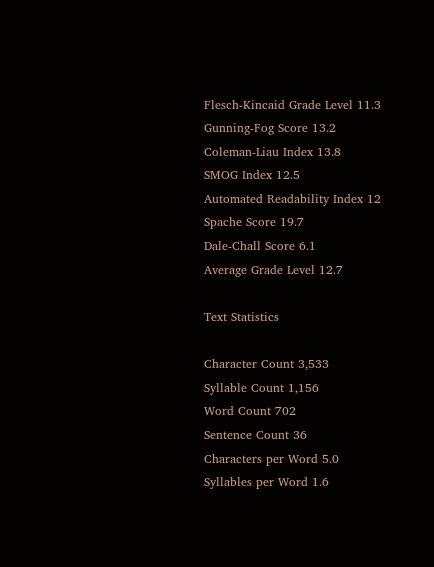Flesch-Kincaid Grade Level 11.3
Gunning-Fog Score 13.2
Coleman-Liau Index 13.8
SMOG Index 12.5
Automated Readability Index 12
Spache Score 19.7
Dale-Chall Score 6.1
Average Grade Level 12.7

Text Statistics

Character Count 3,533
Syllable Count 1,156
Word Count 702
Sentence Count 36
Characters per Word 5.0
Syllables per Word 1.6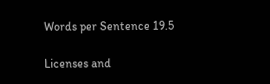Words per Sentence 19.5

Licenses and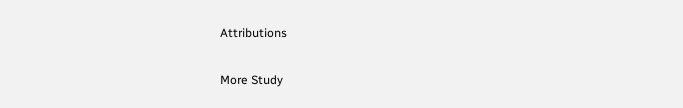Attributions

More Study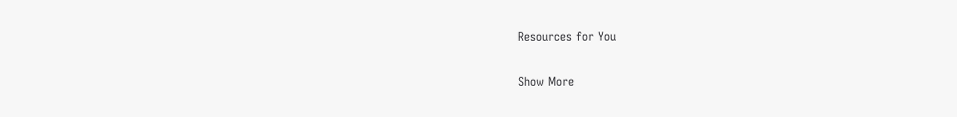Resources for You

Show More